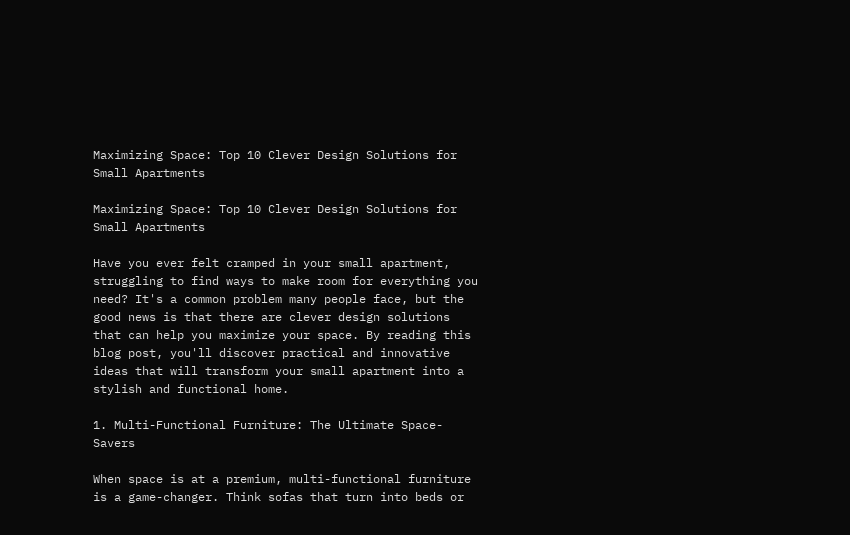Maximizing Space: Top 10 Clever Design Solutions for Small Apartments

Maximizing Space: Top 10 Clever Design Solutions for Small Apartments

Have you ever felt cramped in your small apartment, struggling to find ways to make room for everything you need? It's a common problem many people face, but the good news is that there are clever design solutions that can help you maximize your space. By reading this blog post, you'll discover practical and innovative ideas that will transform your small apartment into a stylish and functional home.

1. Multi-Functional Furniture: The Ultimate Space-Savers

When space is at a premium, multi-functional furniture is a game-changer. Think sofas that turn into beds or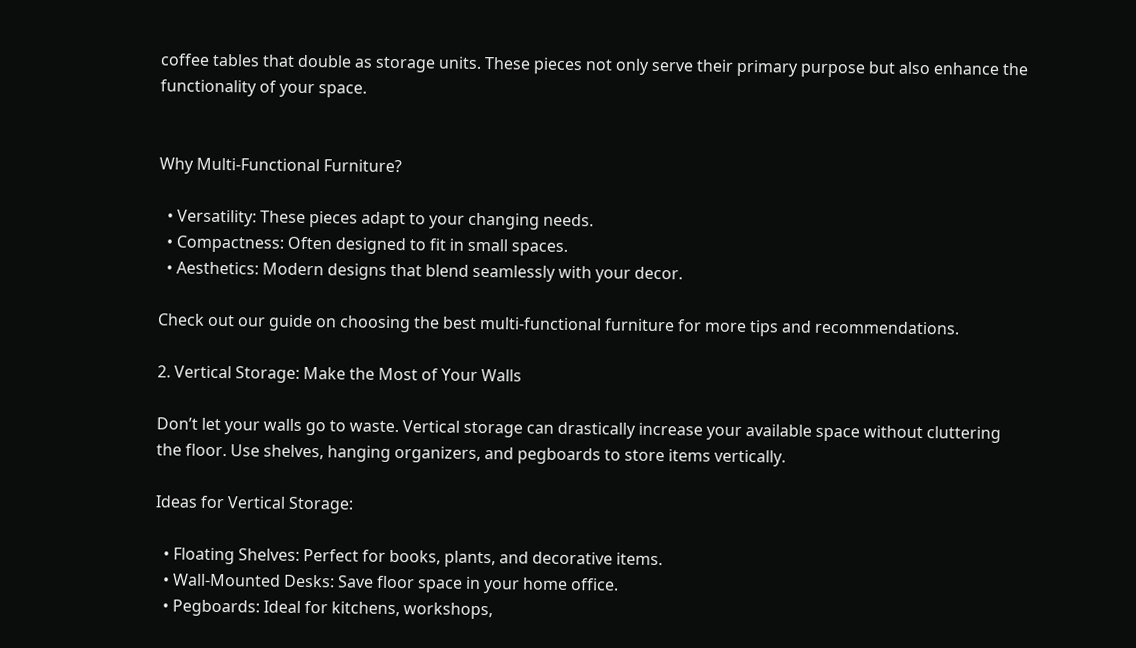coffee tables that double as storage units. These pieces not only serve their primary purpose but also enhance the functionality of your space.


Why Multi-Functional Furniture?

  • Versatility: These pieces adapt to your changing needs.
  • Compactness: Often designed to fit in small spaces.
  • Aesthetics: Modern designs that blend seamlessly with your decor.

Check out our guide on choosing the best multi-functional furniture for more tips and recommendations.

2. Vertical Storage: Make the Most of Your Walls

Don’t let your walls go to waste. Vertical storage can drastically increase your available space without cluttering the floor. Use shelves, hanging organizers, and pegboards to store items vertically.

Ideas for Vertical Storage:

  • Floating Shelves: Perfect for books, plants, and decorative items.
  • Wall-Mounted Desks: Save floor space in your home office.
  • Pegboards: Ideal for kitchens, workshops,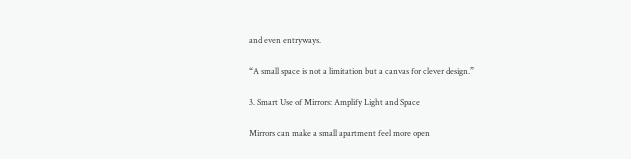and even entryways.

“A small space is not a limitation but a canvas for clever design.”

3. Smart Use of Mirrors: Amplify Light and Space

Mirrors can make a small apartment feel more open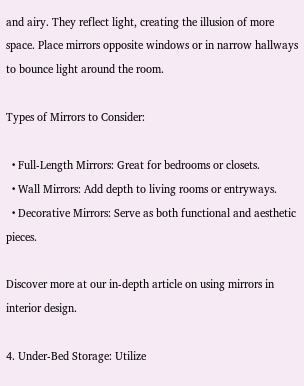and airy. They reflect light, creating the illusion of more space. Place mirrors opposite windows or in narrow hallways to bounce light around the room.

Types of Mirrors to Consider:

  • Full-Length Mirrors: Great for bedrooms or closets.
  • Wall Mirrors: Add depth to living rooms or entryways.
  • Decorative Mirrors: Serve as both functional and aesthetic pieces.

Discover more at our in-depth article on using mirrors in interior design.

4. Under-Bed Storage: Utilize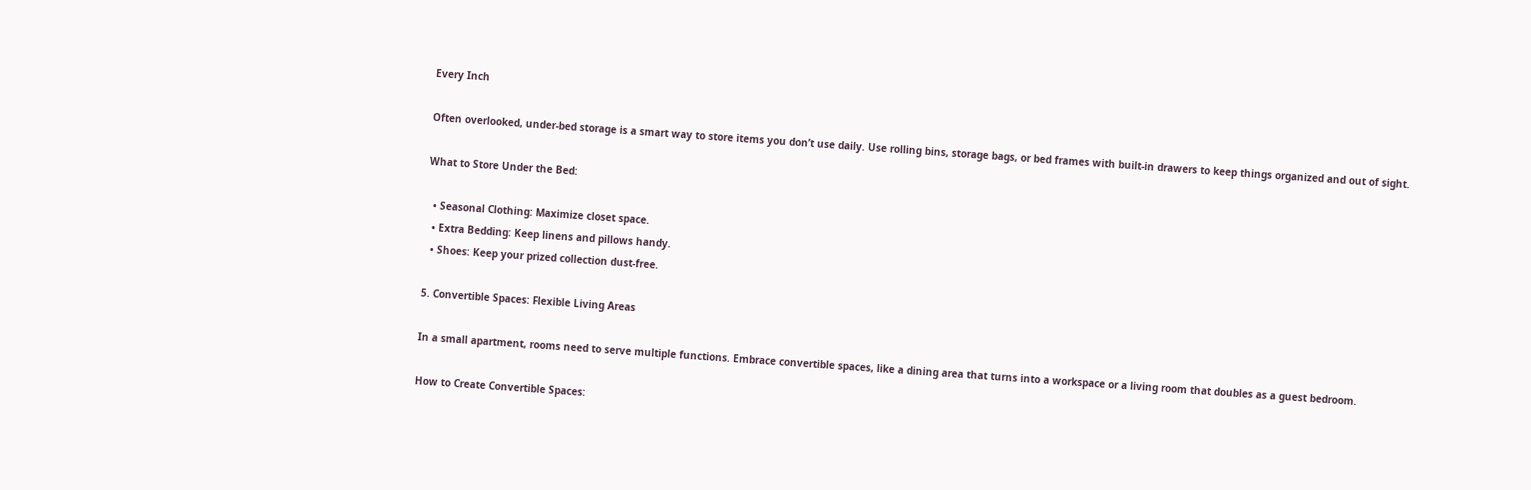Every Inch

Often overlooked, under-bed storage is a smart way to store items you don’t use daily. Use rolling bins, storage bags, or bed frames with built-in drawers to keep things organized and out of sight.

What to Store Under the Bed:

  • Seasonal Clothing: Maximize closet space.
  • Extra Bedding: Keep linens and pillows handy.
  • Shoes: Keep your prized collection dust-free.

5. Convertible Spaces: Flexible Living Areas

In a small apartment, rooms need to serve multiple functions. Embrace convertible spaces, like a dining area that turns into a workspace or a living room that doubles as a guest bedroom.

How to Create Convertible Spaces: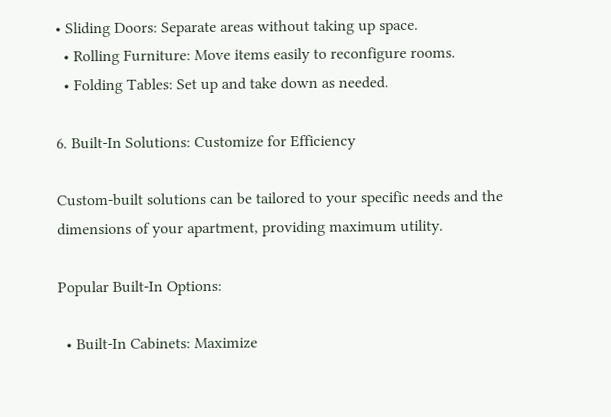• Sliding Doors: Separate areas without taking up space.
  • Rolling Furniture: Move items easily to reconfigure rooms.
  • Folding Tables: Set up and take down as needed.

6. Built-In Solutions: Customize for Efficiency

Custom-built solutions can be tailored to your specific needs and the dimensions of your apartment, providing maximum utility.

Popular Built-In Options:

  • Built-In Cabinets: Maximize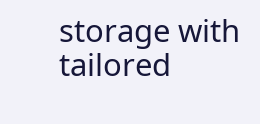storage with tailored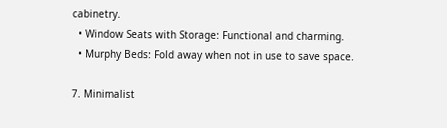cabinetry.
  • Window Seats with Storage: Functional and charming.
  • Murphy Beds: Fold away when not in use to save space.

7. Minimalist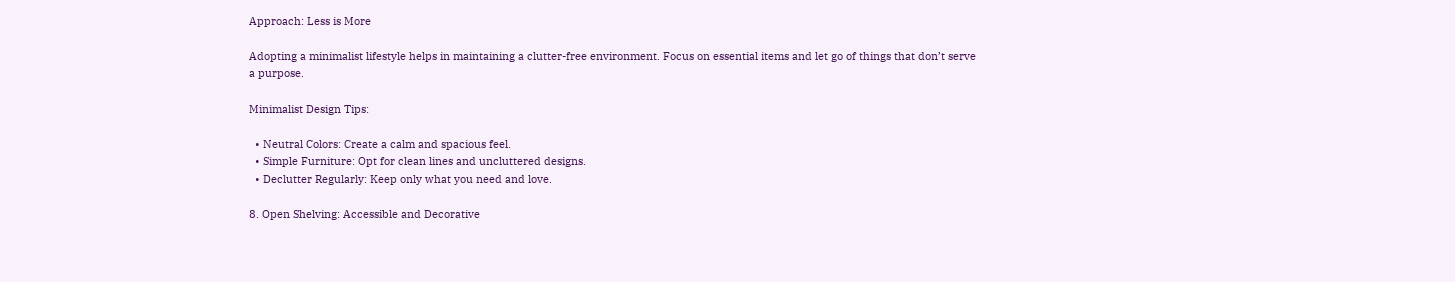Approach: Less is More

Adopting a minimalist lifestyle helps in maintaining a clutter-free environment. Focus on essential items and let go of things that don’t serve a purpose.

Minimalist Design Tips:

  • Neutral Colors: Create a calm and spacious feel.
  • Simple Furniture: Opt for clean lines and uncluttered designs.
  • Declutter Regularly: Keep only what you need and love.

8. Open Shelving: Accessible and Decorative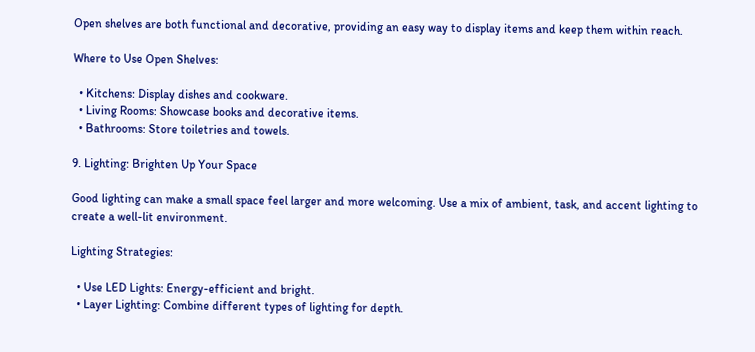Open shelves are both functional and decorative, providing an easy way to display items and keep them within reach.

Where to Use Open Shelves:

  • Kitchens: Display dishes and cookware.
  • Living Rooms: Showcase books and decorative items.
  • Bathrooms: Store toiletries and towels.

9. Lighting: Brighten Up Your Space

Good lighting can make a small space feel larger and more welcoming. Use a mix of ambient, task, and accent lighting to create a well-lit environment.

Lighting Strategies:

  • Use LED Lights: Energy-efficient and bright.
  • Layer Lighting: Combine different types of lighting for depth.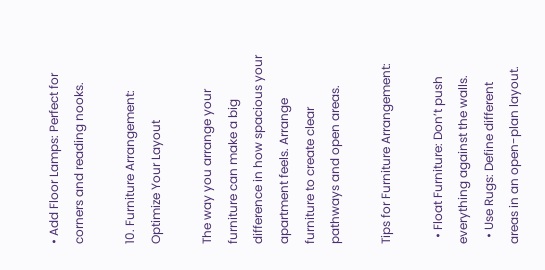• Add Floor Lamps: Perfect for corners and reading nooks.

10. Furniture Arrangement: Optimize Your Layout

The way you arrange your furniture can make a big difference in how spacious your apartment feels. Arrange furniture to create clear pathways and open areas.

Tips for Furniture Arrangement:

  • Float Furniture: Don’t push everything against the walls.
  • Use Rugs: Define different areas in an open-plan layout.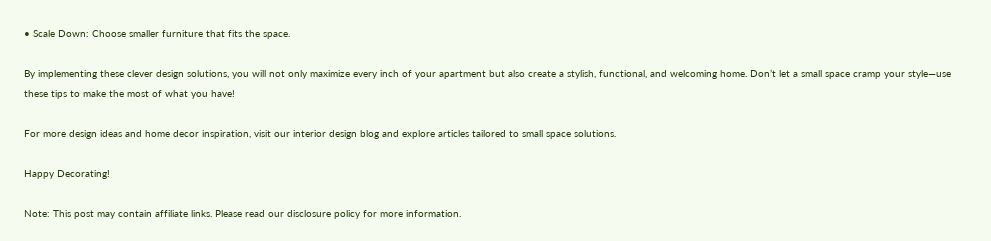• Scale Down: Choose smaller furniture that fits the space.

By implementing these clever design solutions, you will not only maximize every inch of your apartment but also create a stylish, functional, and welcoming home. Don’t let a small space cramp your style—use these tips to make the most of what you have!

For more design ideas and home decor inspiration, visit our interior design blog and explore articles tailored to small space solutions.

Happy Decorating!

Note: This post may contain affiliate links. Please read our disclosure policy for more information.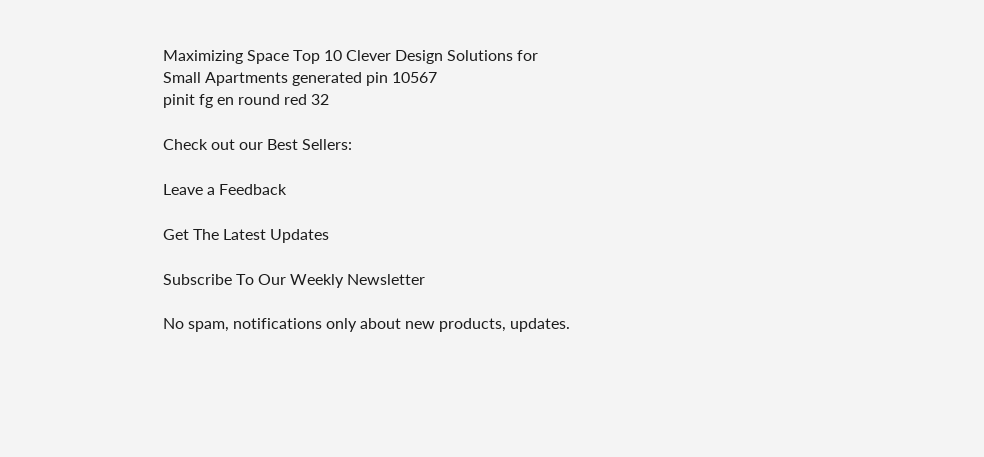Maximizing Space Top 10 Clever Design Solutions for Small Apartments generated pin 10567
pinit fg en round red 32

Check out our Best Sellers:

Leave a Feedback

Get The Latest Updates

Subscribe To Our Weekly Newsletter

No spam, notifications only about new products, updates.